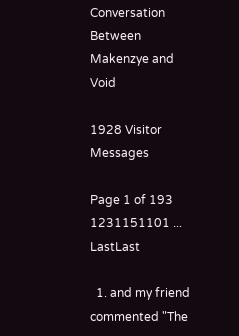Conversation Between Makenzye and Void

1928 Visitor Messages

Page 1 of 193 1231151101 ... LastLast

  1. and my friend commented "The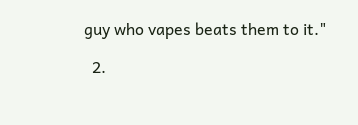guy who vapes beats them to it."

  2.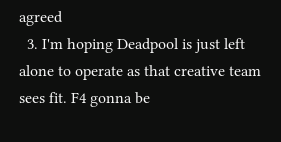agreed
  3. I'm hoping Deadpool is just left alone to operate as that creative team sees fit. F4 gonna be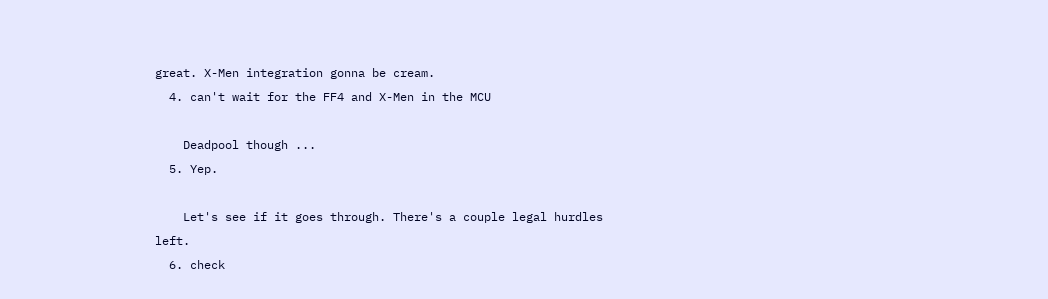great. X-Men integration gonna be cream.
  4. can't wait for the FF4 and X-Men in the MCU

    Deadpool though ...
  5. Yep.

    Let's see if it goes through. There's a couple legal hurdles left.
  6. check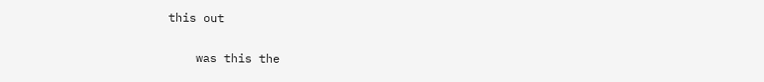this out

    was this the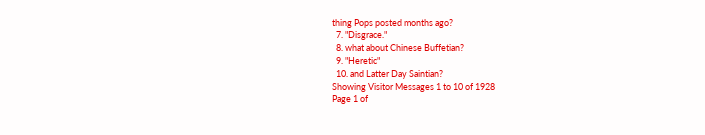thing Pops posted months ago?
  7. "Disgrace."
  8. what about Chinese Buffetian?
  9. "Heretic"
  10. and Latter Day Saintian?
Showing Visitor Messages 1 to 10 of 1928
Page 1 of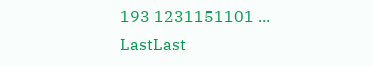193 1231151101 ... LastLast